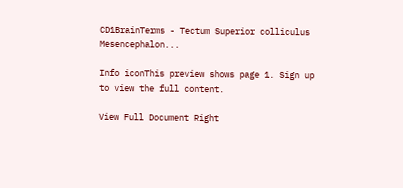CD1BrainTerms - Tectum Superior colliculus Mesencephalon...

Info iconThis preview shows page 1. Sign up to view the full content.

View Full Document Right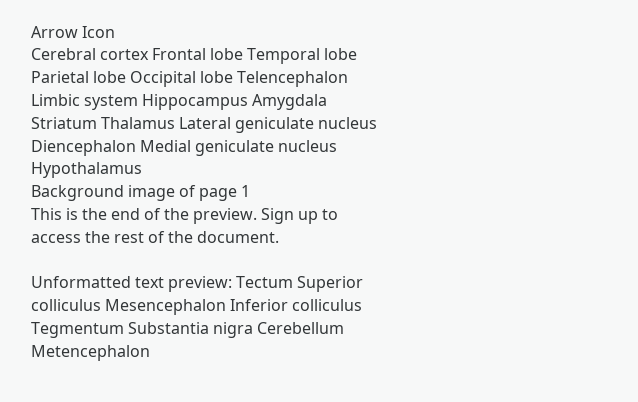Arrow Icon
Cerebral cortex Frontal lobe Temporal lobe Parietal lobe Occipital lobe Telencephalon Limbic system Hippocampus Amygdala Striatum Thalamus Lateral geniculate nucleus Diencephalon Medial geniculate nucleus Hypothalamus
Background image of page 1
This is the end of the preview. Sign up to access the rest of the document.

Unformatted text preview: Tectum Superior colliculus Mesencephalon Inferior colliculus Tegmentum Substantia nigra Cerebellum Metencephalon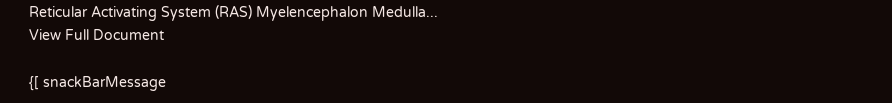Reticular Activating System (RAS) Myelencephalon Medulla...
View Full Document

{[ snackBarMessage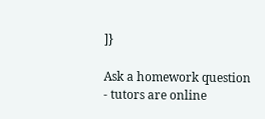]}

Ask a homework question - tutors are online